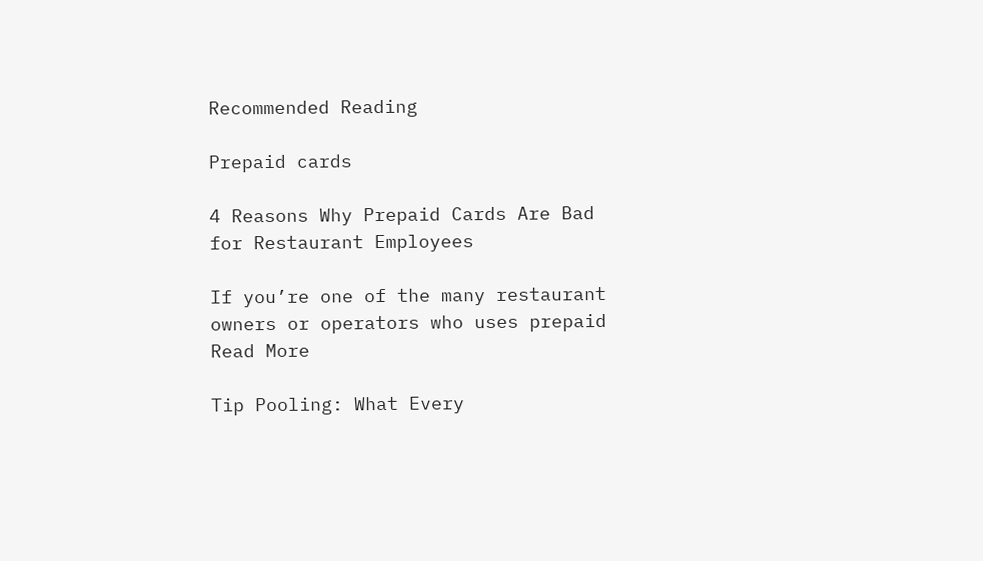Recommended Reading

Prepaid cards

4 Reasons Why Prepaid Cards Are Bad for Restaurant Employees

If you’re one of the many restaurant owners or operators who uses prepaid
Read More

Tip Pooling: What Every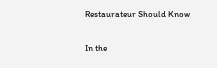Restaurateur Should Know

In the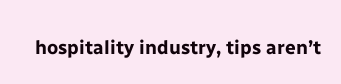hospitality industry, tips aren’t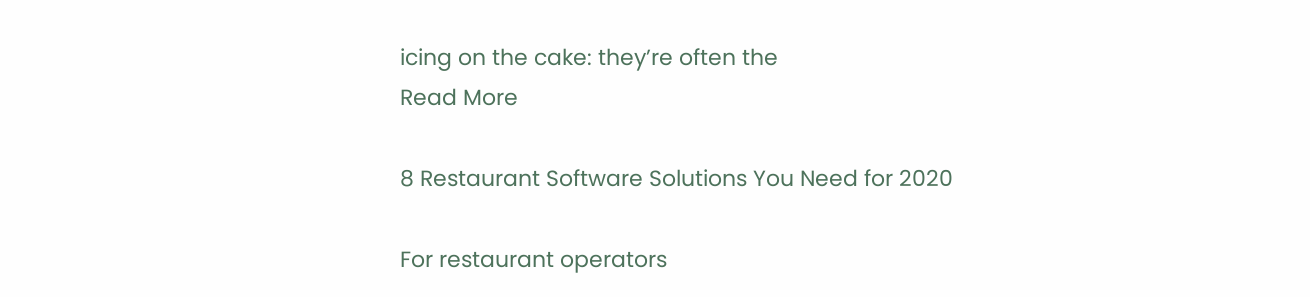icing on the cake: they’re often the
Read More

8 Restaurant Software Solutions You Need for 2020

For restaurant operators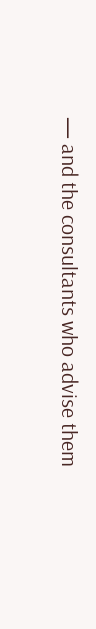— and the consultants who advise them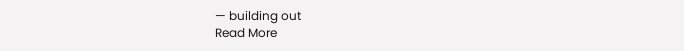— building out
Read More